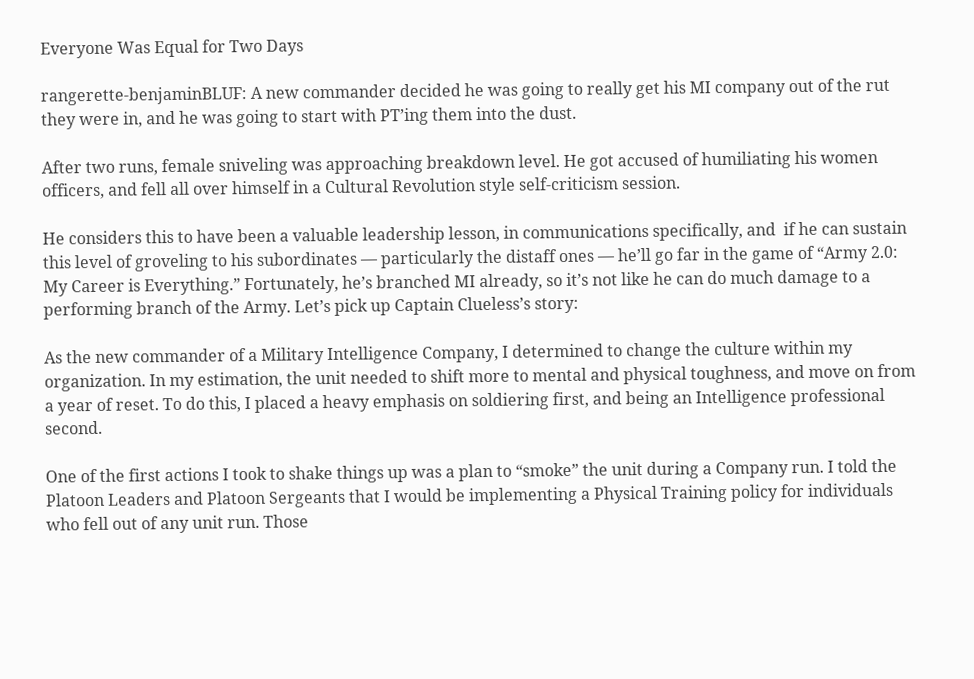Everyone Was Equal for Two Days

rangerette-benjaminBLUF: A new commander decided he was going to really get his MI company out of the rut they were in, and he was going to start with PT’ing them into the dust.

After two runs, female sniveling was approaching breakdown level. He got accused of humiliating his women officers, and fell all over himself in a Cultural Revolution style self-criticism session.

He considers this to have been a valuable leadership lesson, in communications specifically, and  if he can sustain this level of groveling to his subordinates — particularly the distaff ones — he’ll go far in the game of “Army 2.0: My Career is Everything.” Fortunately, he’s branched MI already, so it’s not like he can do much damage to a performing branch of the Army. Let’s pick up Captain Clueless’s story:

As the new commander of a Military Intelligence Company, I determined to change the culture within my organization. In my estimation, the unit needed to shift more to mental and physical toughness, and move on from a year of reset. To do this, I placed a heavy emphasis on soldiering first, and being an Intelligence professional second.

One of the first actions I took to shake things up was a plan to “smoke” the unit during a Company run. I told the Platoon Leaders and Platoon Sergeants that I would be implementing a Physical Training policy for individuals who fell out of any unit run. Those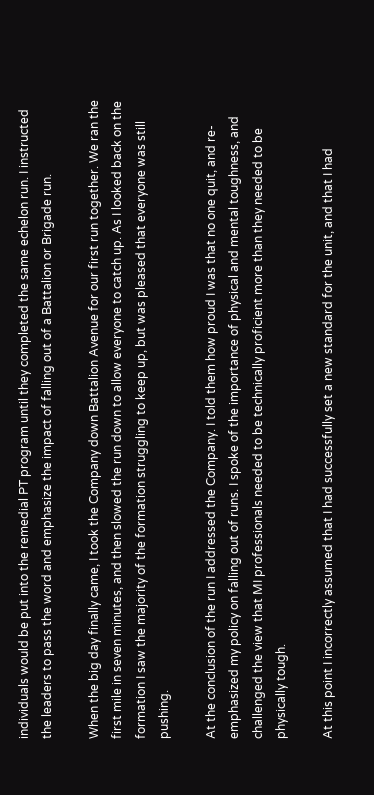individuals would be put into the remedial PT program until they completed the same echelon run. I instructed the leaders to pass the word and emphasize the impact of falling out of a Battalion or Brigade run.

When the big day finally came, I took the Company down Battalion Avenue for our first run together. We ran the first mile in seven minutes, and then slowed the run down to allow everyone to catch up. As I looked back on the formation I saw the majority of the formation struggling to keep up, but was pleased that everyone was still pushing.

At the conclusion of the run I addressed the Company. I told them how proud I was that no one quit, and re-emphasized my policy on falling out of runs. I spoke of the importance of physical and mental toughness, and challenged the view that MI professionals needed to be technically proficient more than they needed to be physically tough.

At this point I incorrectly assumed that I had successfully set a new standard for the unit, and that I had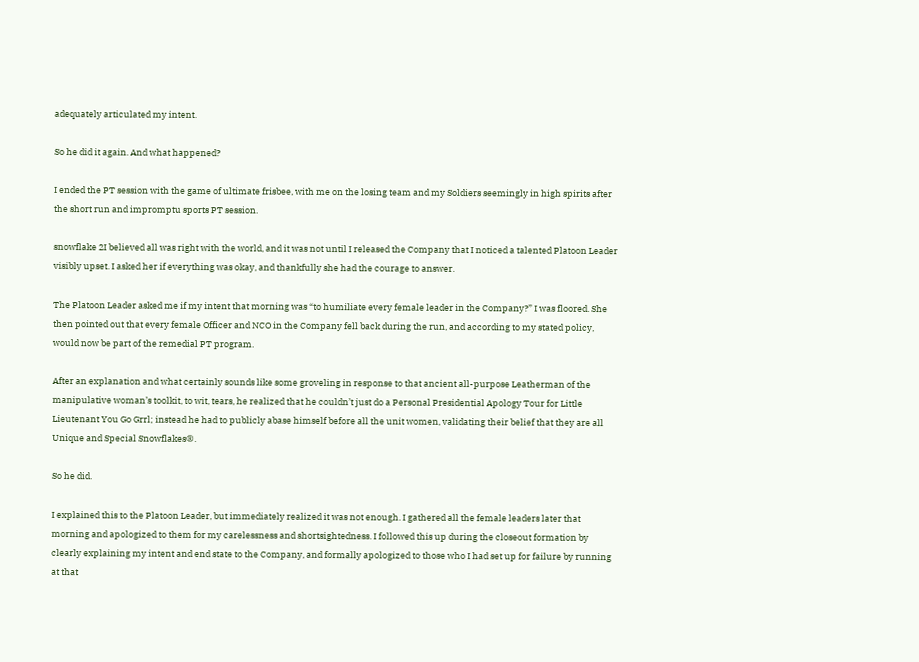adequately articulated my intent.

So he did it again. And what happened?

I ended the PT session with the game of ultimate frisbee, with me on the losing team and my Soldiers seemingly in high spirits after the short run and impromptu sports PT session.

snowflake 2I believed all was right with the world, and it was not until I released the Company that I noticed a talented Platoon Leader visibly upset. I asked her if everything was okay, and thankfully she had the courage to answer.

The Platoon Leader asked me if my intent that morning was “to humiliate every female leader in the Company?” I was floored. She then pointed out that every female Officer and NCO in the Company fell back during the run, and according to my stated policy, would now be part of the remedial PT program.

After an explanation and what certainly sounds like some groveling in response to that ancient all-purpose Leatherman of the manipulative woman’s toolkit, to wit, tears, he realized that he couldn’t just do a Personal Presidential Apology Tour for Little Lieutenant You Go Grrl; instead he had to publicly abase himself before all the unit women, validating their belief that they are all Unique and Special Snowflakes®.

So he did.

I explained this to the Platoon Leader, but immediately realized it was not enough. I gathered all the female leaders later that morning and apologized to them for my carelessness and shortsightedness. I followed this up during the closeout formation by clearly explaining my intent and end state to the Company, and formally apologized to those who I had set up for failure by running at that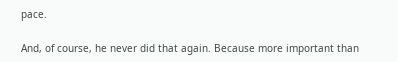pace.

And, of course, he never did that again. Because more important than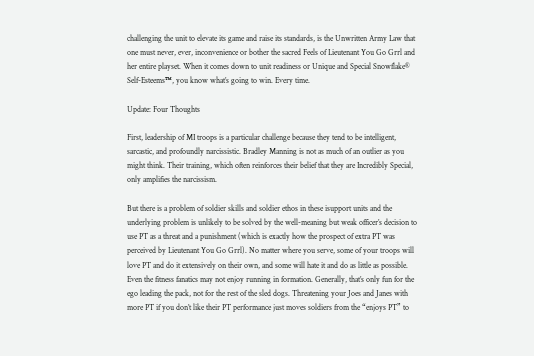challenging the unit to elevate its game and raise its standards, is the Unwritten Army Law that one must never, ever, inconvenience or bother the sacred Feels of Lieutenant You Go Grrl and her entire playset. When it comes down to unit readiness or Unique and Special Snowflake® Self-Esteems™, you know what’s going to win. Every time.

Update: Four Thoughts

First, leadership of MI troops is a particular challenge because they tend to be intelligent, sarcastic, and profoundly narcissistic. Bradley Manning is not as much of an outlier as you might think. Their training, which often reinforces their belief that they are Incredibly Special, only amplifies the narcissism.

But there is a problem of soldier skills and soldier ethos in these isupport units and the underlying problem is unlikely to be solved by the well-meaning but weak officer’s decision to use PT as a threat and a punishment (which is exactly how the prospect of extra PT was perceived by Lieutenant You Go Grrl). No matter where you serve, some of your troops will love PT and do it extensively on their own, and some will hate it and do as little as possible. Even the fitness fanatics may not enjoy running in formation. Generally, that’s only fun for the ego leading the pack, not for the rest of the sled dogs. Threatening your Joes and Janes with more PT if you don’t like their PT performance just moves soldiers from the “enjoys PT” to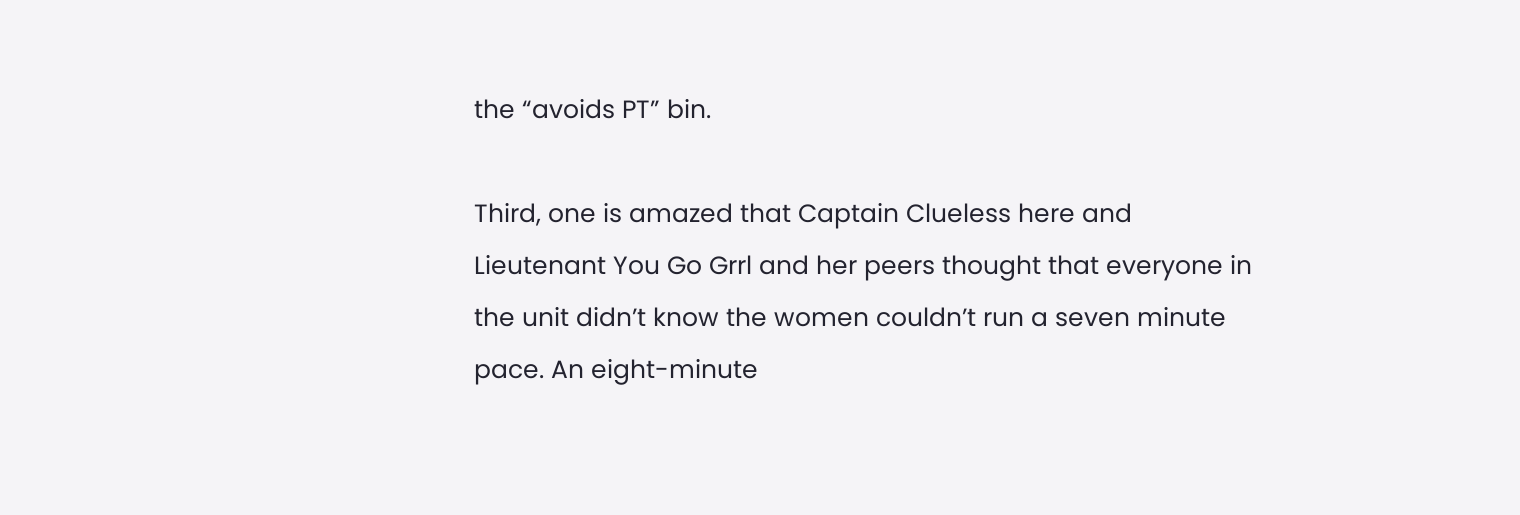the “avoids PT” bin.

Third, one is amazed that Captain Clueless here and Lieutenant You Go Grrl and her peers thought that everyone in the unit didn’t know the women couldn’t run a seven minute pace. An eight-minute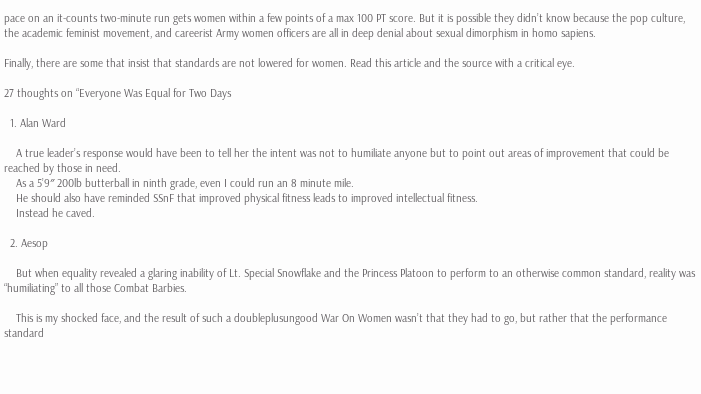pace on an it-counts two-minute run gets women within a few points of a max 100 PT score. But it is possible they didn’t know because the pop culture, the academic feminist movement, and careerist Army women officers are all in deep denial about sexual dimorphism in homo sapiens.

Finally, there are some that insist that standards are not lowered for women. Read this article and the source with a critical eye.

27 thoughts on “Everyone Was Equal for Two Days

  1. Alan Ward

    A true leader’s response would have been to tell her the intent was not to humiliate anyone but to point out areas of improvement that could be reached by those in need.
    As a 5’9″ 200lb butterball in ninth grade, even I could run an 8 minute mile.
    He should also have reminded SSnF that improved physical fitness leads to improved intellectual fitness.
    Instead he caved.

  2. Aesop

    But when equality revealed a glaring inability of Lt. Special Snowflake and the Princess Platoon to perform to an otherwise common standard, reality was “humiliating” to all those Combat Barbies.

    This is my shocked face, and the result of such a doubleplusungood War On Women wasn’t that they had to go, but rather that the performance standard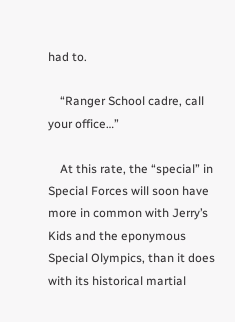had to.

    “Ranger School cadre, call your office…”

    At this rate, the “special” in Special Forces will soon have more in common with Jerry’s Kids and the eponymous Special Olympics, than it does with its historical martial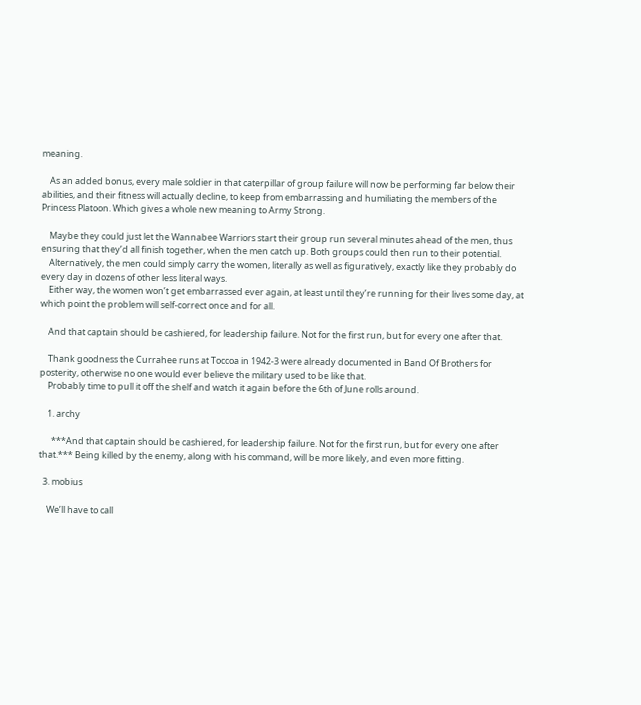meaning.

    As an added bonus, every male soldier in that caterpillar of group failure will now be performing far below their abilities, and their fitness will actually decline, to keep from embarrassing and humiliating the members of the Princess Platoon. Which gives a whole new meaning to Army Strong.

    Maybe they could just let the Wannabee Warriors start their group run several minutes ahead of the men, thus ensuring that they’d all finish together, when the men catch up. Both groups could then run to their potential.
    Alternatively, the men could simply carry the women, literally as well as figuratively, exactly like they probably do every day in dozens of other less literal ways.
    Either way, the women won’t get embarrassed ever again, at least until they’re running for their lives some day, at which point the problem will self-correct once and for all.

    And that captain should be cashiered, for leadership failure. Not for the first run, but for every one after that.

    Thank goodness the Currahee runs at Toccoa in 1942-3 were already documented in Band Of Brothers for posterity, otherwise no one would ever believe the military used to be like that.
    Probably time to pull it off the shelf and watch it again before the 6th of June rolls around.

    1. archy

      ***And that captain should be cashiered, for leadership failure. Not for the first run, but for every one after that.*** Being killed by the enemy, along with his command, will be more likely, and even more fitting.

  3. mobius

    We’ll have to call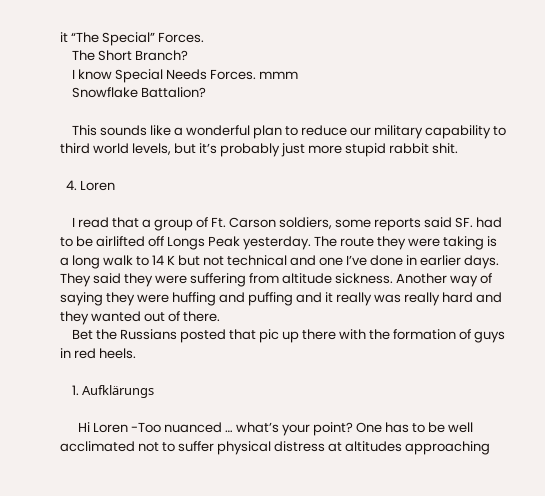it “The Special” Forces.
    The Short Branch?
    I know Special Needs Forces. mmm
    Snowflake Battalion?

    This sounds like a wonderful plan to reduce our military capability to third world levels, but it’s probably just more stupid rabbit shit.

  4. Loren

    I read that a group of Ft. Carson soldiers, some reports said SF. had to be airlifted off Longs Peak yesterday. The route they were taking is a long walk to 14 K but not technical and one I’ve done in earlier days. They said they were suffering from altitude sickness. Another way of saying they were huffing and puffing and it really was really hard and they wanted out of there.
    Bet the Russians posted that pic up there with the formation of guys in red heels.

    1. Aufklärungs

      Hi Loren -Too nuanced … what’s your point? One has to be well acclimated not to suffer physical distress at altitudes approaching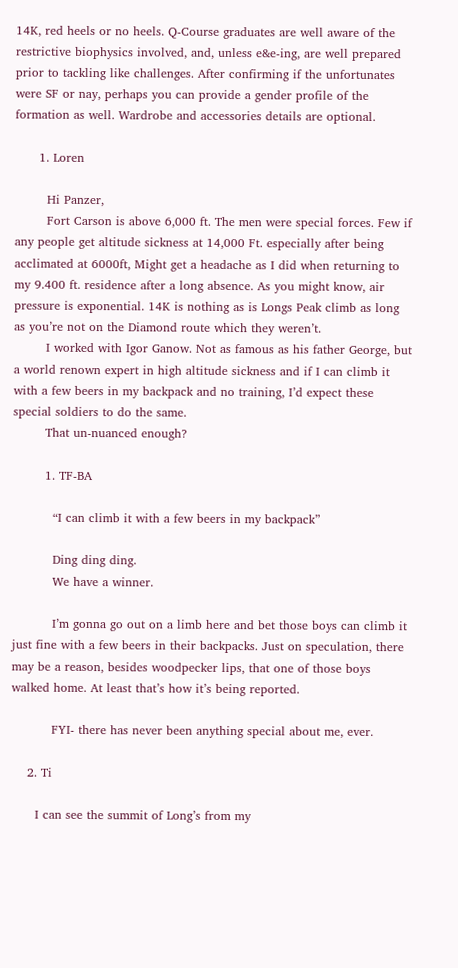14K, red heels or no heels. Q-Course graduates are well aware of the restrictive biophysics involved, and, unless e&e-ing, are well prepared prior to tackling like challenges. After confirming if the unfortunates were SF or nay, perhaps you can provide a gender profile of the formation as well. Wardrobe and accessories details are optional.

      1. Loren

        Hi Panzer,
        Fort Carson is above 6,000 ft. The men were special forces. Few if any people get altitude sickness at 14,000 Ft. especially after being acclimated at 6000ft, Might get a headache as I did when returning to my 9.400 ft. residence after a long absence. As you might know, air pressure is exponential. 14K is nothing as is Longs Peak climb as long as you’re not on the Diamond route which they weren’t.
        I worked with Igor Ganow. Not as famous as his father George, but a world renown expert in high altitude sickness and if I can climb it with a few beers in my backpack and no training, I’d expect these special soldiers to do the same.
        That un-nuanced enough?

        1. TF-BA

          “I can climb it with a few beers in my backpack”

          Ding ding ding.
          We have a winner.

          I’m gonna go out on a limb here and bet those boys can climb it just fine with a few beers in their backpacks. Just on speculation, there may be a reason, besides woodpecker lips, that one of those boys walked home. At least that’s how it’s being reported.

          FYI- there has never been anything special about me, ever.

    2. Ti

      I can see the summit of Long’s from my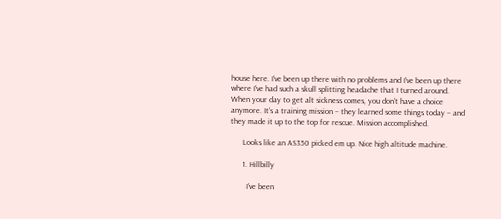house here. I’ve been up there with no problems and I’ve been up there where I’ve had such a skull splitting headache that I turned around. When your day to get alt sickness comes, you don’t have a choice anymore. It’s a training mission – they learned some things today – and they made it up to the top for rescue. Mission accomplished.

      Looks like an AS350 picked em up. Nice high altitude machine.

      1. Hillbilly

        I’ve been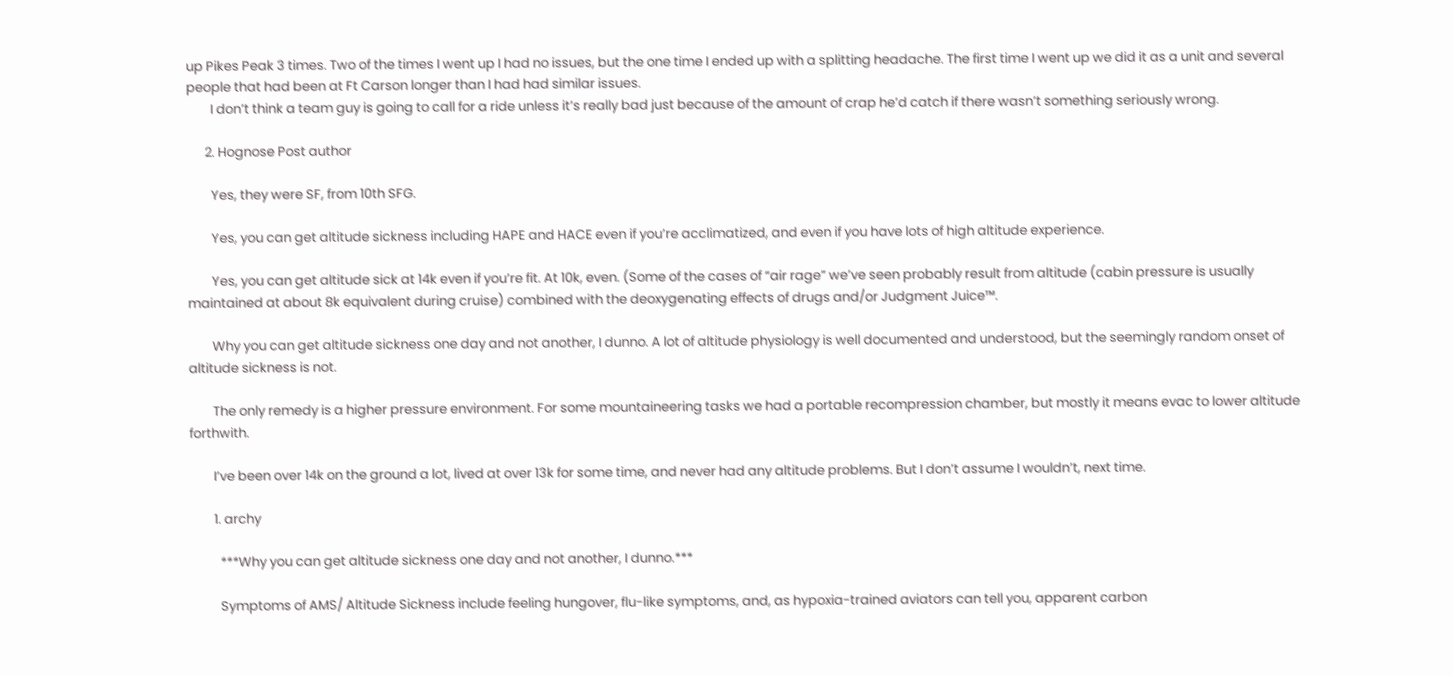up Pikes Peak 3 times. Two of the times I went up I had no issues, but the one time I ended up with a splitting headache. The first time I went up we did it as a unit and several people that had been at Ft Carson longer than I had had similar issues.
        I don’t think a team guy is going to call for a ride unless it’s really bad just because of the amount of crap he’d catch if there wasn’t something seriously wrong.

      2. Hognose Post author

        Yes, they were SF, from 10th SFG.

        Yes, you can get altitude sickness including HAPE and HACE even if you’re acclimatized, and even if you have lots of high altitude experience.

        Yes, you can get altitude sick at 14k even if you’re fit. At 10k, even. (Some of the cases of “air rage” we’ve seen probably result from altitude (cabin pressure is usually maintained at about 8k equivalent during cruise) combined with the deoxygenating effects of drugs and/or Judgment Juice™.

        Why you can get altitude sickness one day and not another, I dunno. A lot of altitude physiology is well documented and understood, but the seemingly random onset of altitude sickness is not.

        The only remedy is a higher pressure environment. For some mountaineering tasks we had a portable recompression chamber, but mostly it means evac to lower altitude forthwith.

        I’ve been over 14k on the ground a lot, lived at over 13k for some time, and never had any altitude problems. But I don’t assume I wouldn’t, next time.

        1. archy

          ***Why you can get altitude sickness one day and not another, I dunno.***

          Symptoms of AMS/ Altitude Sickness include feeling hungover, flu-like symptoms, and, as hypoxia-trained aviators can tell you, apparent carbon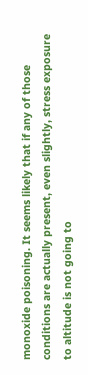monoxide poisoning. It seems likely that if any of those conditions are actually present, even slightly, stress exposure to altitude is not going to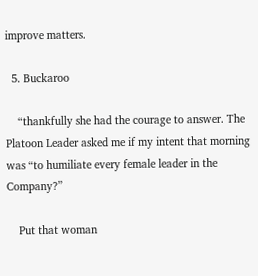improve matters.

  5. Buckaroo

    “thankfully she had the courage to answer. The Platoon Leader asked me if my intent that morning was “to humiliate every female leader in the Company?”

    Put that woman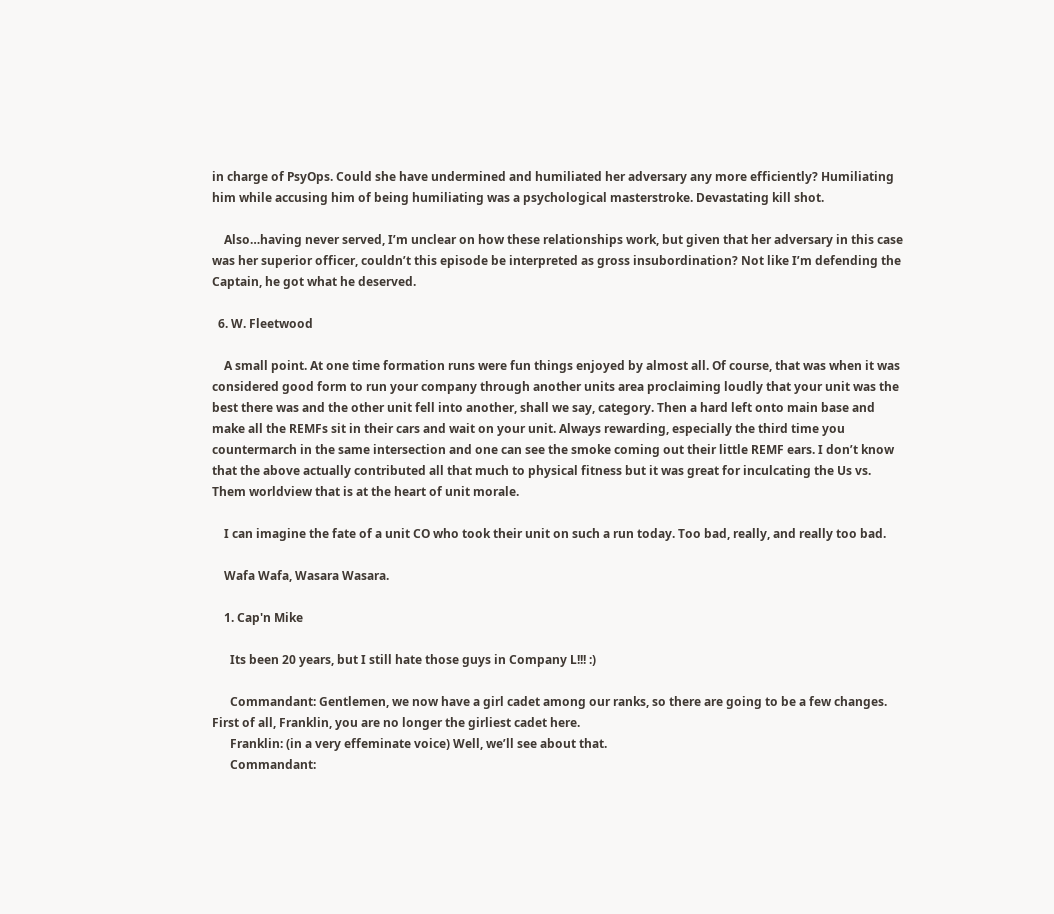in charge of PsyOps. Could she have undermined and humiliated her adversary any more efficiently? Humiliating him while accusing him of being humiliating was a psychological masterstroke. Devastating kill shot.

    Also…having never served, I’m unclear on how these relationships work, but given that her adversary in this case was her superior officer, couldn’t this episode be interpreted as gross insubordination? Not like I’m defending the Captain, he got what he deserved.

  6. W. Fleetwood

    A small point. At one time formation runs were fun things enjoyed by almost all. Of course, that was when it was considered good form to run your company through another units area proclaiming loudly that your unit was the best there was and the other unit fell into another, shall we say, category. Then a hard left onto main base and make all the REMFs sit in their cars and wait on your unit. Always rewarding, especially the third time you countermarch in the same intersection and one can see the smoke coming out their little REMF ears. I don’t know that the above actually contributed all that much to physical fitness but it was great for inculcating the Us vs. Them worldview that is at the heart of unit morale.

    I can imagine the fate of a unit CO who took their unit on such a run today. Too bad, really, and really too bad.

    Wafa Wafa, Wasara Wasara.

    1. Cap'n Mike

      Its been 20 years, but I still hate those guys in Company L!!! :)

      Commandant: Gentlemen, we now have a girl cadet among our ranks, so there are going to be a few changes. First of all, Franklin, you are no longer the girliest cadet here.
      Franklin: (in a very effeminate voice) Well, we’ll see about that.
      Commandant: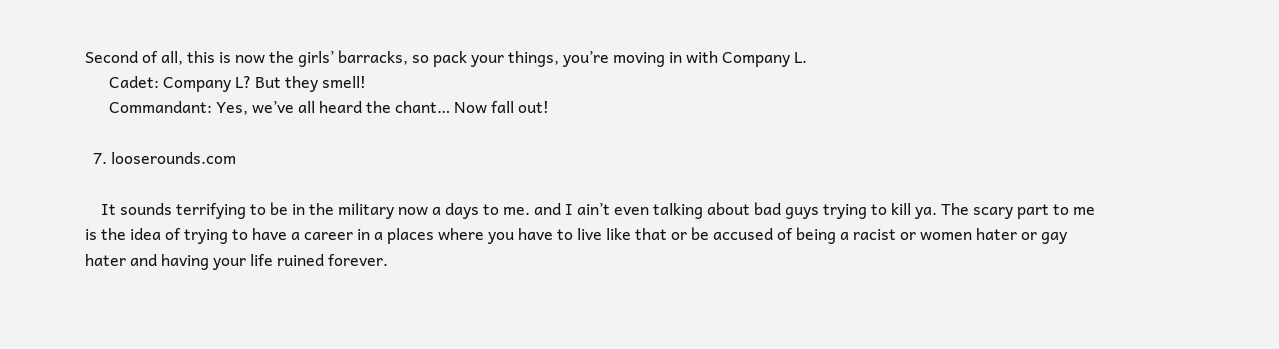Second of all, this is now the girls’ barracks, so pack your things, you’re moving in with Company L.
      Cadet: Company L? But they smell!
      Commandant: Yes, we’ve all heard the chant… Now fall out!

  7. looserounds.com

    It sounds terrifying to be in the military now a days to me. and I ain’t even talking about bad guys trying to kill ya. The scary part to me is the idea of trying to have a career in a places where you have to live like that or be accused of being a racist or women hater or gay hater and having your life ruined forever.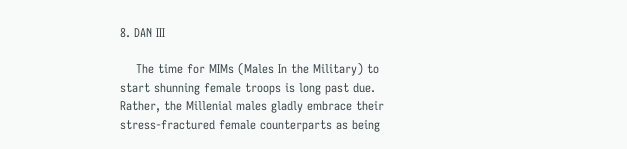8. DAN III

    The time for MIMs (Males In the Military) to start shunning female troops is long past due. Rather, the Millenial males gladly embrace their stress-fractured female counterparts as being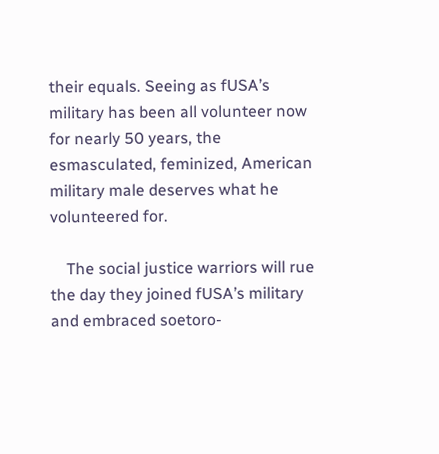their equals. Seeing as fUSA’s military has been all volunteer now for nearly 50 years, the esmasculated, feminized, American military male deserves what he volunteered for.

    The social justice warriors will rue the day they joined fUSA’s military and embraced soetoro-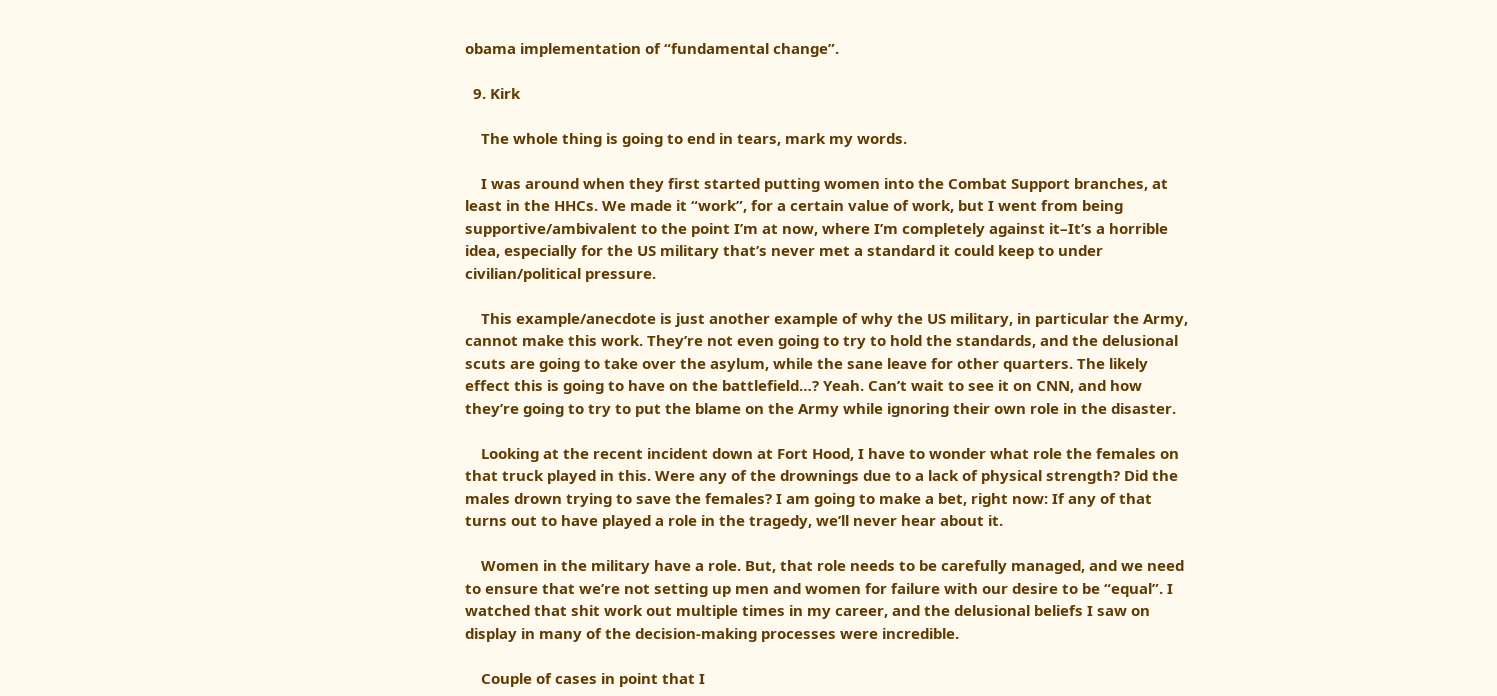obama implementation of “fundamental change”.

  9. Kirk

    The whole thing is going to end in tears, mark my words.

    I was around when they first started putting women into the Combat Support branches, at least in the HHCs. We made it “work”, for a certain value of work, but I went from being supportive/ambivalent to the point I’m at now, where I’m completely against it–It’s a horrible idea, especially for the US military that’s never met a standard it could keep to under civilian/political pressure.

    This example/anecdote is just another example of why the US military, in particular the Army, cannot make this work. They’re not even going to try to hold the standards, and the delusional scuts are going to take over the asylum, while the sane leave for other quarters. The likely effect this is going to have on the battlefield…? Yeah. Can’t wait to see it on CNN, and how they’re going to try to put the blame on the Army while ignoring their own role in the disaster.

    Looking at the recent incident down at Fort Hood, I have to wonder what role the females on that truck played in this. Were any of the drownings due to a lack of physical strength? Did the males drown trying to save the females? I am going to make a bet, right now: If any of that turns out to have played a role in the tragedy, we’ll never hear about it.

    Women in the military have a role. But, that role needs to be carefully managed, and we need to ensure that we’re not setting up men and women for failure with our desire to be “equal”. I watched that shit work out multiple times in my career, and the delusional beliefs I saw on display in many of the decision-making processes were incredible.

    Couple of cases in point that I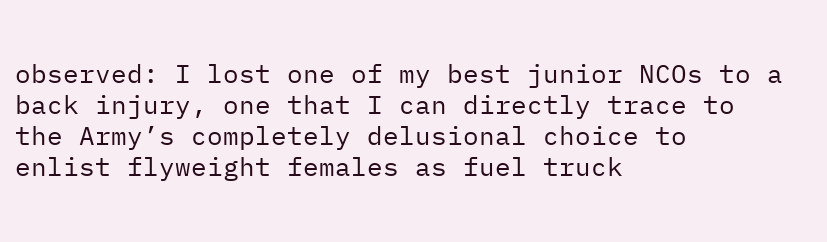observed: I lost one of my best junior NCOs to a back injury, one that I can directly trace to the Army’s completely delusional choice to enlist flyweight females as fuel truck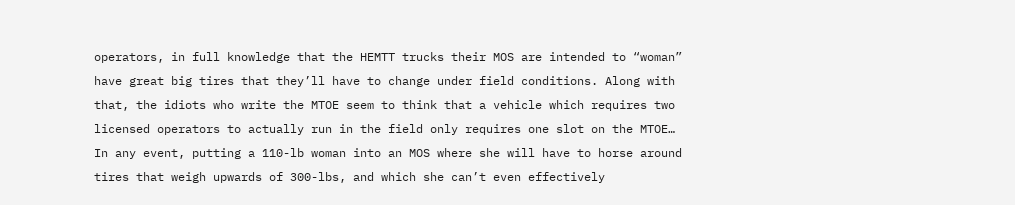operators, in full knowledge that the HEMTT trucks their MOS are intended to “woman” have great big tires that they’ll have to change under field conditions. Along with that, the idiots who write the MTOE seem to think that a vehicle which requires two licensed operators to actually run in the field only requires one slot on the MTOE… In any event, putting a 110-lb woman into an MOS where she will have to horse around tires that weigh upwards of 300-lbs, and which she can’t even effectively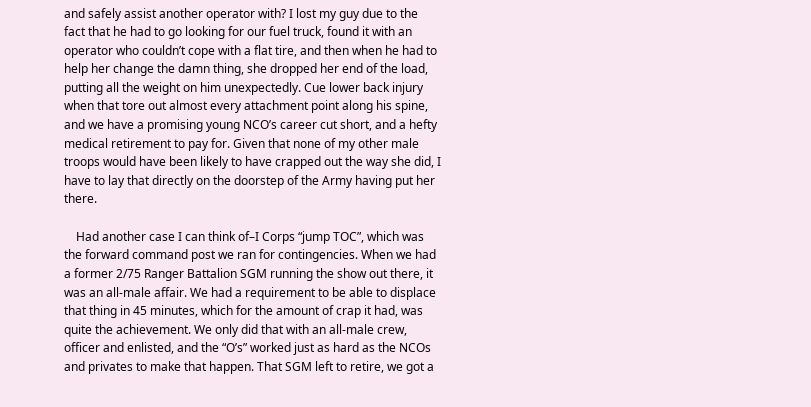and safely assist another operator with? I lost my guy due to the fact that he had to go looking for our fuel truck, found it with an operator who couldn’t cope with a flat tire, and then when he had to help her change the damn thing, she dropped her end of the load, putting all the weight on him unexpectedly. Cue lower back injury when that tore out almost every attachment point along his spine, and we have a promising young NCO’s career cut short, and a hefty medical retirement to pay for. Given that none of my other male troops would have been likely to have crapped out the way she did, I have to lay that directly on the doorstep of the Army having put her there.

    Had another case I can think of–I Corps “jump TOC”, which was the forward command post we ran for contingencies. When we had a former 2/75 Ranger Battalion SGM running the show out there, it was an all-male affair. We had a requirement to be able to displace that thing in 45 minutes, which for the amount of crap it had, was quite the achievement. We only did that with an all-male crew, officer and enlisted, and the “O’s” worked just as hard as the NCOs and privates to make that happen. That SGM left to retire, we got a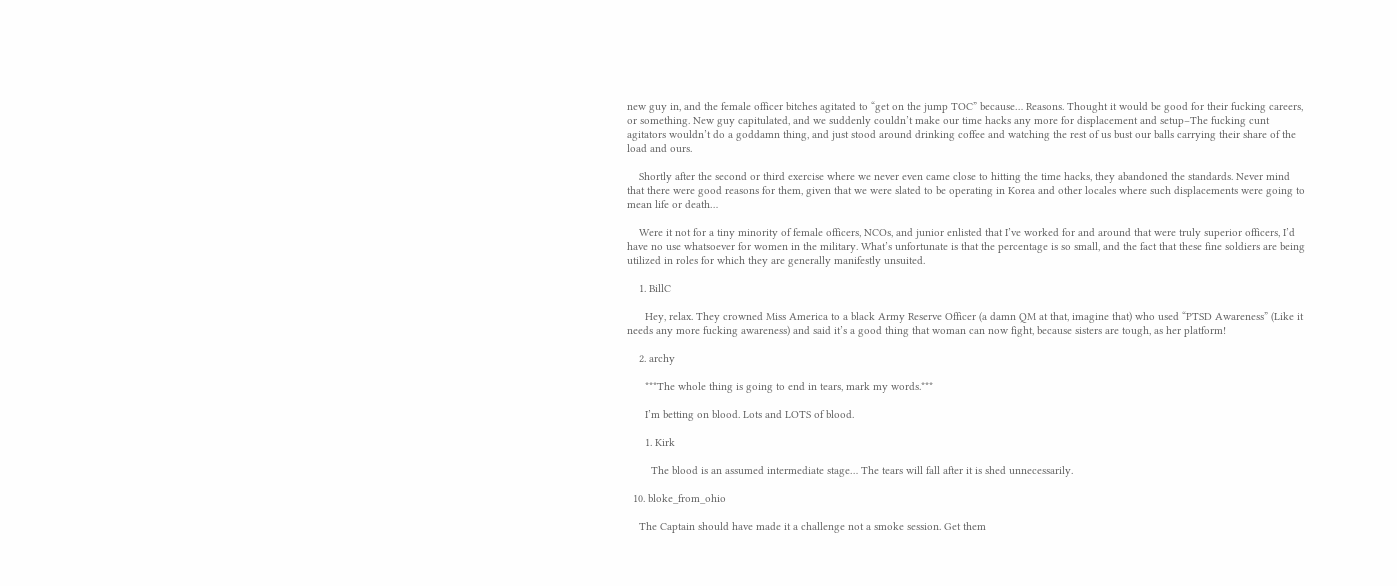new guy in, and the female officer bitches agitated to “get on the jump TOC” because… Reasons. Thought it would be good for their fucking careers, or something. New guy capitulated, and we suddenly couldn’t make our time hacks any more for displacement and setup–The fucking cunt agitators wouldn’t do a goddamn thing, and just stood around drinking coffee and watching the rest of us bust our balls carrying their share of the load and ours.

    Shortly after the second or third exercise where we never even came close to hitting the time hacks, they abandoned the standards. Never mind that there were good reasons for them, given that we were slated to be operating in Korea and other locales where such displacements were going to mean life or death…

    Were it not for a tiny minority of female officers, NCOs, and junior enlisted that I’ve worked for and around that were truly superior officers, I’d have no use whatsoever for women in the military. What’s unfortunate is that the percentage is so small, and the fact that these fine soldiers are being utilized in roles for which they are generally manifestly unsuited.

    1. BillC

      Hey, relax. They crowned Miss America to a black Army Reserve Officer (a damn QM at that, imagine that) who used “PTSD Awareness” (Like it needs any more fucking awareness) and said it’s a good thing that woman can now fight, because sisters are tough, as her platform!

    2. archy

      ***The whole thing is going to end in tears, mark my words.***

      I’m betting on blood. Lots and LOTS of blood.

      1. Kirk

        The blood is an assumed intermediate stage… The tears will fall after it is shed unnecessarily.

  10. bloke_from_ohio

    The Captain should have made it a challenge not a smoke session. Get them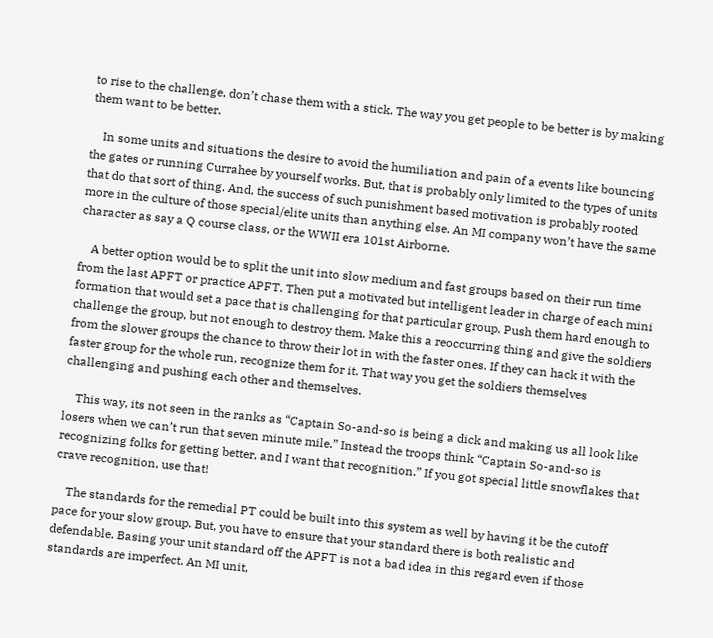to rise to the challenge, don’t chase them with a stick. The way you get people to be better is by making them want to be better.

    In some units and situations the desire to avoid the humiliation and pain of a events like bouncing the gates or running Currahee by yourself works. But, that is probably only limited to the types of units that do that sort of thing. And, the success of such punishment based motivation is probably rooted more in the culture of those special/elite units than anything else. An MI company won’t have the same character as say a Q course class, or the WWII era 101st Airborne.

    A better option would be to split the unit into slow medium and fast groups based on their run time from the last APFT or practice APFT. Then put a motivated but intelligent leader in charge of each mini formation that would set a pace that is challenging for that particular group. Push them hard enough to challenge the group, but not enough to destroy them. Make this a reoccurring thing and give the soldiers from the slower groups the chance to throw their lot in with the faster ones. If they can hack it with the faster group for the whole run, recognize them for it. That way you get the soldiers themselves challenging and pushing each other and themselves.

    This way, its not seen in the ranks as “Captain So-and-so is being a dick and making us all look like losers when we can’t run that seven minute mile.” Instead the troops think “Captain So-and-so is recognizing folks for getting better, and I want that recognition.” If you got special little snowflakes that crave recognition, use that!

    The standards for the remedial PT could be built into this system as well by having it be the cutoff pace for your slow group. But, you have to ensure that your standard there is both realistic and defendable. Basing your unit standard off the APFT is not a bad idea in this regard even if those standards are imperfect. An MI unit,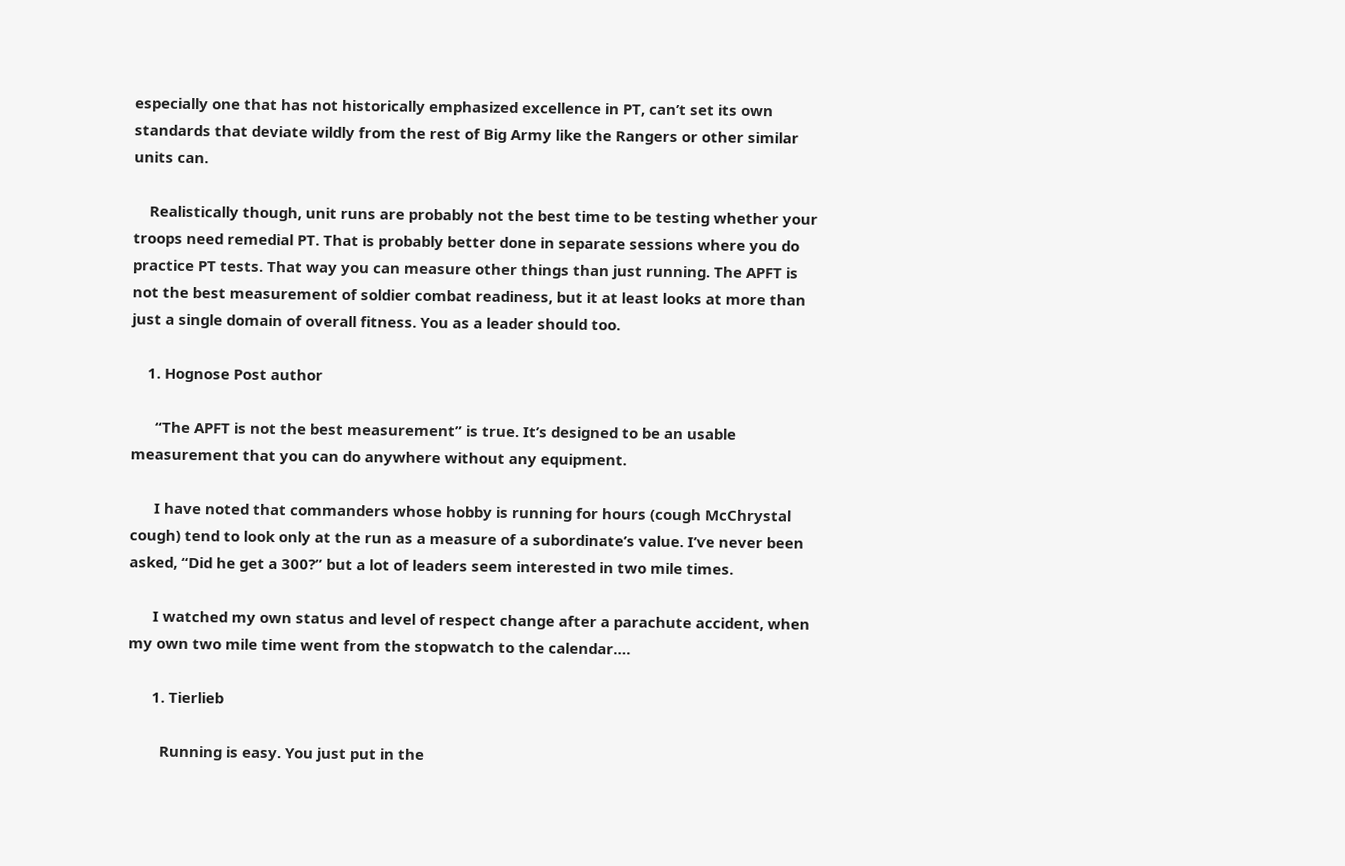especially one that has not historically emphasized excellence in PT, can’t set its own standards that deviate wildly from the rest of Big Army like the Rangers or other similar units can.

    Realistically though, unit runs are probably not the best time to be testing whether your troops need remedial PT. That is probably better done in separate sessions where you do practice PT tests. That way you can measure other things than just running. The APFT is not the best measurement of soldier combat readiness, but it at least looks at more than just a single domain of overall fitness. You as a leader should too.

    1. Hognose Post author

      “The APFT is not the best measurement” is true. It’s designed to be an usable measurement that you can do anywhere without any equipment.

      I have noted that commanders whose hobby is running for hours (cough McChrystal cough) tend to look only at the run as a measure of a subordinate’s value. I’ve never been asked, “Did he get a 300?” but a lot of leaders seem interested in two mile times.

      I watched my own status and level of respect change after a parachute accident, when my own two mile time went from the stopwatch to the calendar….

      1. Tierlieb

        Running is easy. You just put in the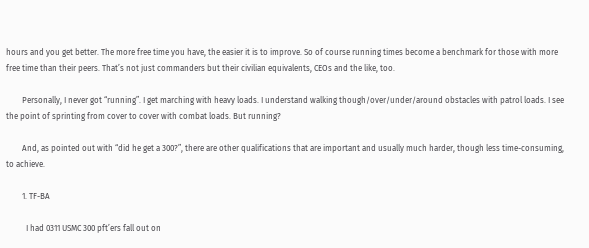hours and you get better. The more free time you have, the easier it is to improve. So of course running times become a benchmark for those with more free time than their peers. That’s not just commanders but their civilian equivalents, CEOs and the like, too.

        Personally, I never got “running”. I get marching with heavy loads. I understand walking though/over/under/around obstacles with patrol loads. I see the point of sprinting from cover to cover with combat loads. But running?

        And, as pointed out with “did he get a 300?”, there are other qualifications that are important and usually much harder, though less time-consuming, to achieve.

        1. TF-BA

          I had 0311 USMC 300 pft’ers fall out on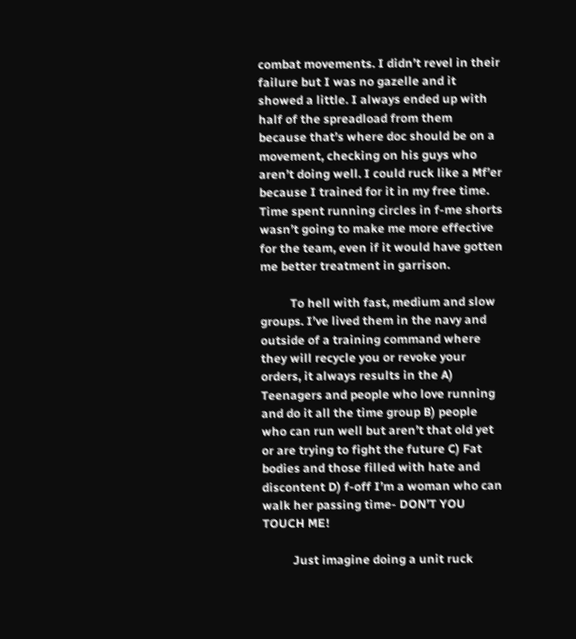combat movements. I didn’t revel in their failure but I was no gazelle and it showed a little. I always ended up with half of the spreadload from them because that’s where doc should be on a movement, checking on his guys who aren’t doing well. I could ruck like a Mf’er because I trained for it in my free time. Time spent running circles in f-me shorts wasn’t going to make me more effective for the team, even if it would have gotten me better treatment in garrison.

          To hell with fast, medium and slow groups. I’ve lived them in the navy and outside of a training command where they will recycle you or revoke your orders, it always results in the A) Teenagers and people who love running and do it all the time group B) people who can run well but aren’t that old yet or are trying to fight the future C) Fat bodies and those filled with hate and discontent D) f-off I’m a woman who can walk her passing time- DON’T YOU TOUCH ME!

          Just imagine doing a unit ruck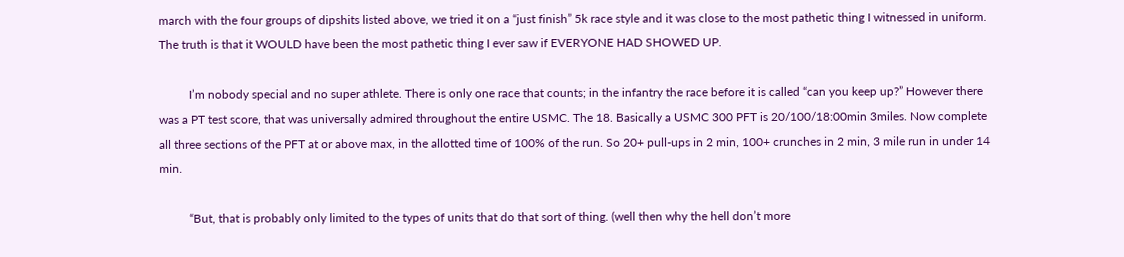march with the four groups of dipshits listed above, we tried it on a “just finish” 5k race style and it was close to the most pathetic thing I witnessed in uniform. The truth is that it WOULD have been the most pathetic thing I ever saw if EVERYONE HAD SHOWED UP.

          I’m nobody special and no super athlete. There is only one race that counts; in the infantry the race before it is called “can you keep up?” However there was a PT test score, that was universally admired throughout the entire USMC. The 18. Basically a USMC 300 PFT is 20/100/18:00min 3miles. Now complete all three sections of the PFT at or above max, in the allotted time of 100% of the run. So 20+ pull-ups in 2 min, 100+ crunches in 2 min, 3 mile run in under 14 min.

          “But, that is probably only limited to the types of units that do that sort of thing. (well then why the hell don’t more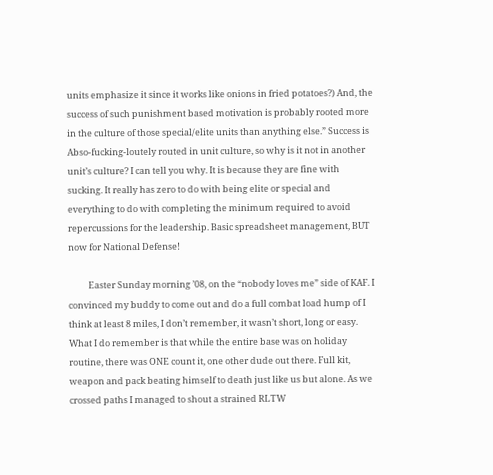units emphasize it since it works like onions in fried potatoes?) And, the success of such punishment based motivation is probably rooted more in the culture of those special/elite units than anything else.” Success is Abso-fucking-loutely routed in unit culture, so why is it not in another unit’s culture? I can tell you why. It is because they are fine with sucking. It really has zero to do with being elite or special and everything to do with completing the minimum required to avoid repercussions for the leadership. Basic spreadsheet management, BUT now for National Defense!

          Easter Sunday morning ’08, on the “nobody loves me” side of KAF. I convinced my buddy to come out and do a full combat load hump of I think at least 8 miles, I don’t remember, it wasn’t short, long or easy. What I do remember is that while the entire base was on holiday routine, there was ONE count it, one other dude out there. Full kit, weapon and pack beating himself to death just like us but alone. As we crossed paths I managed to shout a strained RLTW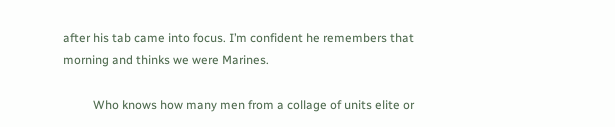after his tab came into focus. I’m confident he remembers that morning and thinks we were Marines.

          Who knows how many men from a collage of units elite or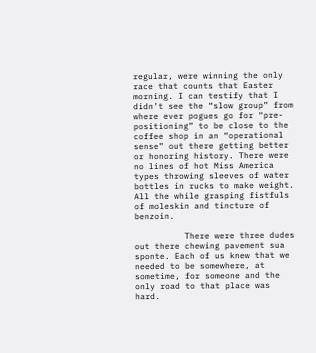regular, were winning the only race that counts that Easter morning. I can testify that I didn’t see the “slow group” from where ever pogues go for “pre-positioning” to be close to the coffee shop in an “operational sense” out there getting better or honoring history. There were no lines of hot Miss America types throwing sleeves of water bottles in rucks to make weight. All the while grasping fistfuls of moleskin and tincture of benzoin.

          There were three dudes out there chewing pavement sua sponte. Each of us knew that we needed to be somewhere, at sometime, for someone and the only road to that place was hard.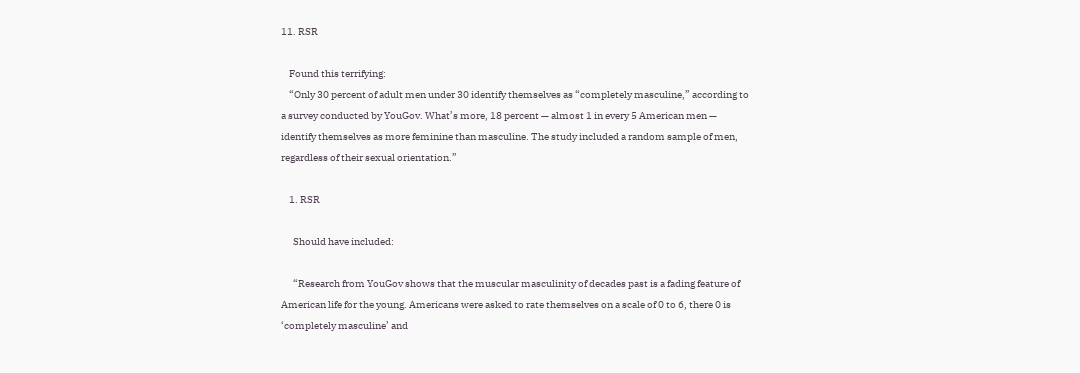11. RSR

    Found this terrifying:
    “Only 30 percent of adult men under 30 identify themselves as “completely masculine,” according to a survey conducted by YouGov. What’s more, 18 percent — almost 1 in every 5 American men — identify themselves as more feminine than masculine. The study included a random sample of men, regardless of their sexual orientation.”

    1. RSR

      Should have included:

      “Research from YouGov shows that the muscular masculinity of decades past is a fading feature of American life for the young. Americans were asked to rate themselves on a scale of 0 to 6, there 0 is ‘completely masculine’ and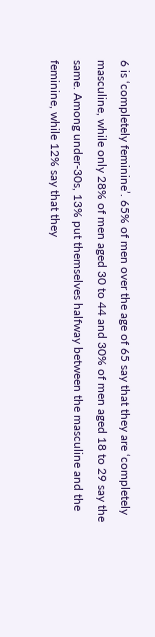6 is ‘completely feminine’. 65% of men over the age of 65 say that they are ‘completely masculine, while only 28% of men aged 30 to 44 and 30% of men aged 18 to 29 say the same. Among under-30s, 13% put themselves halfway between the masculine and the feminine, while 12% say that they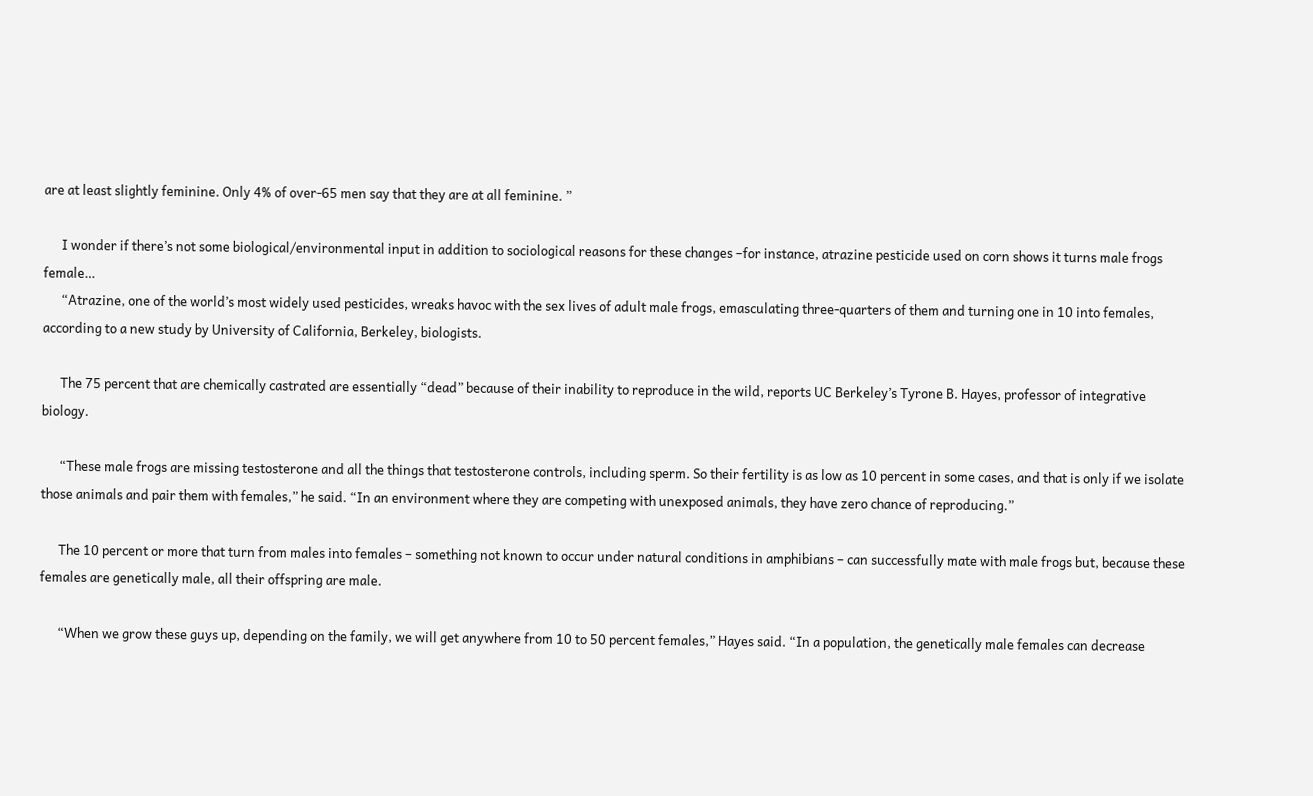are at least slightly feminine. Only 4% of over-65 men say that they are at all feminine. ”

      I wonder if there’s not some biological/environmental input in addition to sociological reasons for these changes –for instance, atrazine pesticide used on corn shows it turns male frogs female…
      “Atrazine, one of the world’s most widely used pesticides, wreaks havoc with the sex lives of adult male frogs, emasculating three-quarters of them and turning one in 10 into females, according to a new study by University of California, Berkeley, biologists.

      The 75 percent that are chemically castrated are essentially “dead” because of their inability to reproduce in the wild, reports UC Berkeley’s Tyrone B. Hayes, professor of integrative biology.

      “These male frogs are missing testosterone and all the things that testosterone controls, including sperm. So their fertility is as low as 10 percent in some cases, and that is only if we isolate those animals and pair them with females,” he said. “In an environment where they are competing with unexposed animals, they have zero chance of reproducing.”

      The 10 percent or more that turn from males into females – something not known to occur under natural conditions in amphibians – can successfully mate with male frogs but, because these females are genetically male, all their offspring are male.

      “When we grow these guys up, depending on the family, we will get anywhere from 10 to 50 percent females,” Hayes said. “In a population, the genetically male females can decrease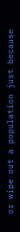or wipe out a population just because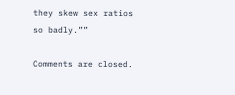they skew sex ratios so badly.””

Comments are closed.